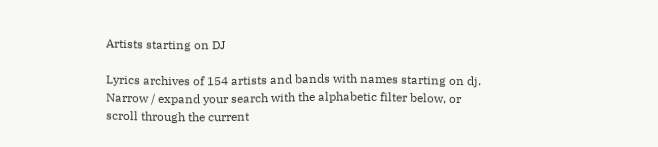Artists starting on DJ

Lyrics archives of 154 artists and bands with names starting on dj. Narrow / expand your search with the alphabetic filter below, or scroll through the current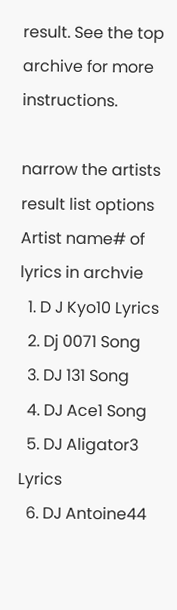result. See the top archive for more instructions.

narrow the artists result list options
Artist name# of lyrics in archvie
  1. D J Kyo10 Lyrics
  2. Dj 0071 Song
  3. DJ 131 Song
  4. DJ Ace1 Song
  5. DJ Aligator3 Lyrics
  6. DJ Antoine44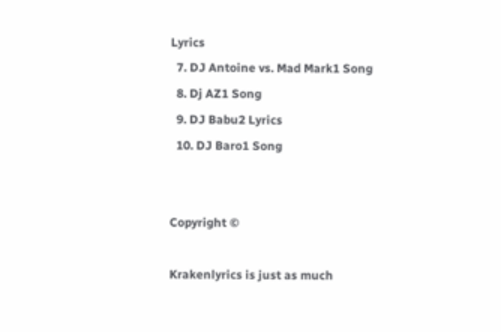Lyrics
  7. DJ Antoine vs. Mad Mark1 Song
  8. Dj AZ1 Song
  9. DJ Babu2 Lyrics
  10. DJ Baro1 Song


Copyright ©

Krakenlyrics is just as much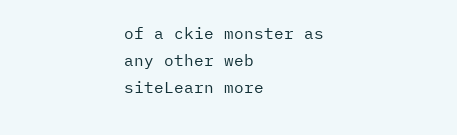of a ckie monster as any other web siteLearn more